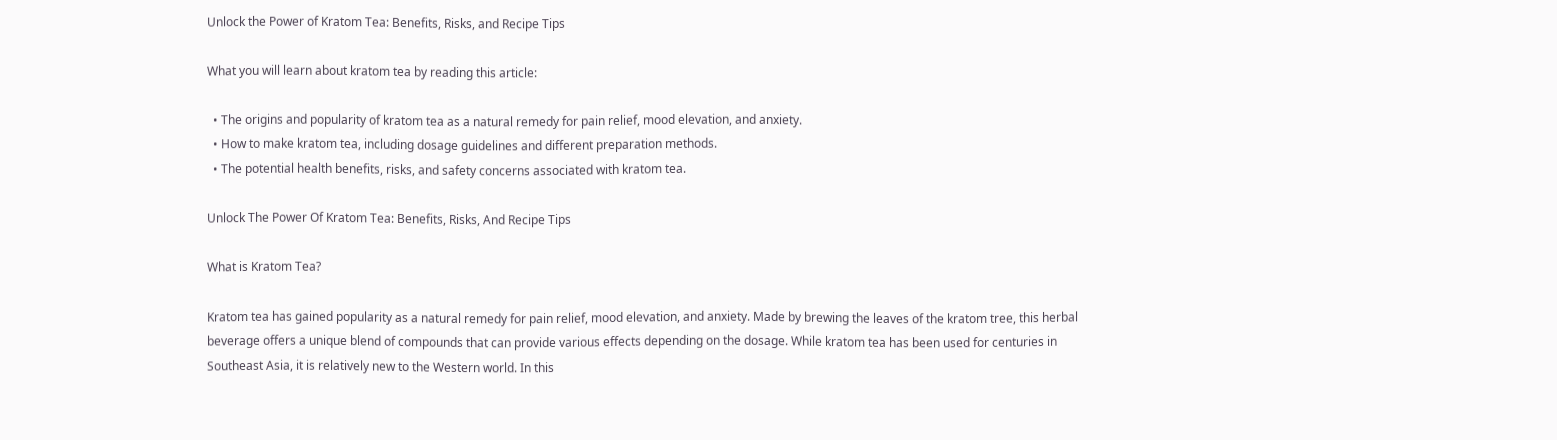Unlock the Power of Kratom Tea: Benefits, Risks, and Recipe Tips

What you will learn about kratom tea by reading this article:

  • The origins and popularity of kratom tea as a natural remedy for pain relief, mood elevation, and anxiety.
  • How to make kratom tea, including dosage guidelines and different preparation methods.
  • The potential health benefits, risks, and safety concerns associated with kratom tea.

Unlock The Power Of Kratom Tea: Benefits, Risks, And Recipe Tips

What is Kratom Tea?

Kratom tea has gained popularity as a natural remedy for pain relief, mood elevation, and anxiety. Made by brewing the leaves of the kratom tree, this herbal beverage offers a unique blend of compounds that can provide various effects depending on the dosage. While kratom tea has been used for centuries in Southeast Asia, it is relatively new to the Western world. In this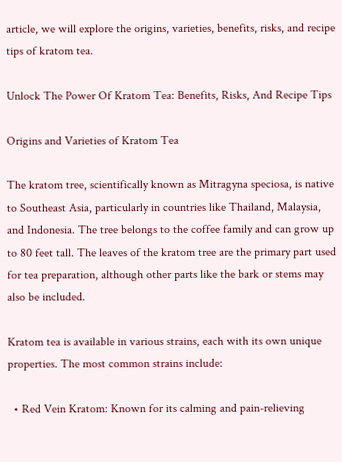article, we will explore the origins, varieties, benefits, risks, and recipe tips of kratom tea.

Unlock The Power Of Kratom Tea: Benefits, Risks, And Recipe Tips

Origins and Varieties of Kratom Tea

The kratom tree, scientifically known as Mitragyna speciosa, is native to Southeast Asia, particularly in countries like Thailand, Malaysia, and Indonesia. The tree belongs to the coffee family and can grow up to 80 feet tall. The leaves of the kratom tree are the primary part used for tea preparation, although other parts like the bark or stems may also be included.

Kratom tea is available in various strains, each with its own unique properties. The most common strains include:

  • Red Vein Kratom: Known for its calming and pain-relieving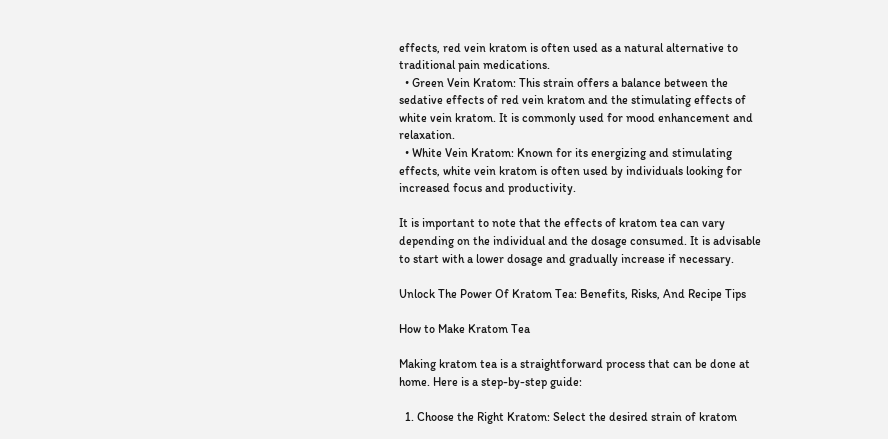effects, red vein kratom is often used as a natural alternative to traditional pain medications.
  • Green Vein Kratom: This strain offers a balance between the sedative effects of red vein kratom and the stimulating effects of white vein kratom. It is commonly used for mood enhancement and relaxation.
  • White Vein Kratom: Known for its energizing and stimulating effects, white vein kratom is often used by individuals looking for increased focus and productivity.

It is important to note that the effects of kratom tea can vary depending on the individual and the dosage consumed. It is advisable to start with a lower dosage and gradually increase if necessary.

Unlock The Power Of Kratom Tea: Benefits, Risks, And Recipe Tips

How to Make Kratom Tea

Making kratom tea is a straightforward process that can be done at home. Here is a step-by-step guide:

  1. Choose the Right Kratom: Select the desired strain of kratom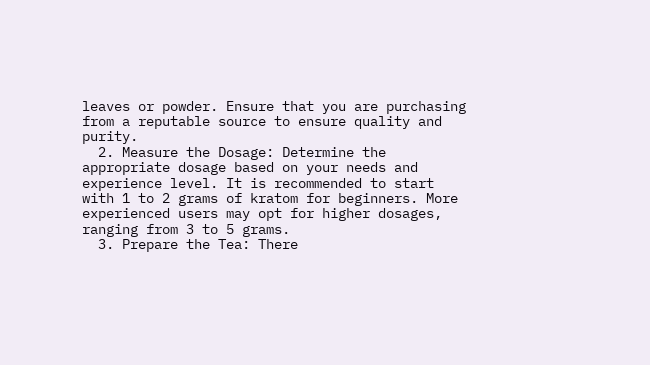leaves or powder. Ensure that you are purchasing from a reputable source to ensure quality and purity.
  2. Measure the Dosage: Determine the appropriate dosage based on your needs and experience level. It is recommended to start with 1 to 2 grams of kratom for beginners. More experienced users may opt for higher dosages, ranging from 3 to 5 grams.
  3. Prepare the Tea: There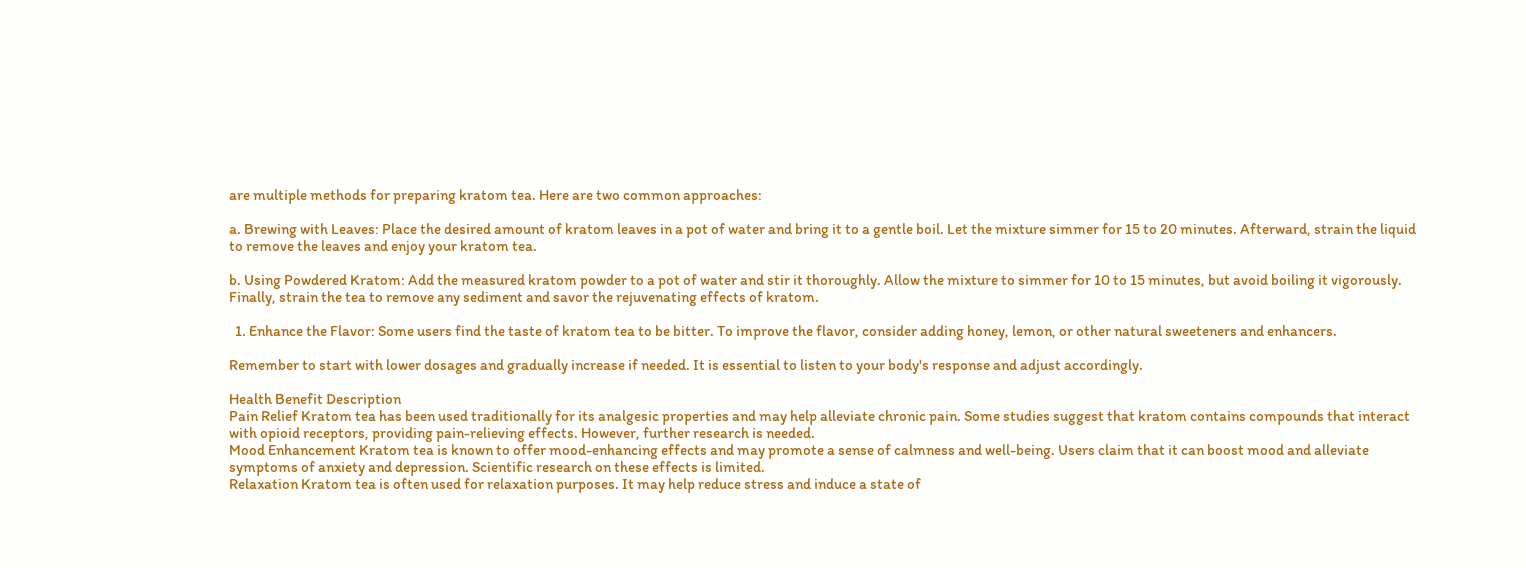are multiple methods for preparing kratom tea. Here are two common approaches:

a. Brewing with Leaves: Place the desired amount of kratom leaves in a pot of water and bring it to a gentle boil. Let the mixture simmer for 15 to 20 minutes. Afterward, strain the liquid to remove the leaves and enjoy your kratom tea.

b. Using Powdered Kratom: Add the measured kratom powder to a pot of water and stir it thoroughly. Allow the mixture to simmer for 10 to 15 minutes, but avoid boiling it vigorously. Finally, strain the tea to remove any sediment and savor the rejuvenating effects of kratom.

  1. Enhance the Flavor: Some users find the taste of kratom tea to be bitter. To improve the flavor, consider adding honey, lemon, or other natural sweeteners and enhancers.

Remember to start with lower dosages and gradually increase if needed. It is essential to listen to your body's response and adjust accordingly.

Health Benefit Description
Pain Relief Kratom tea has been used traditionally for its analgesic properties and may help alleviate chronic pain. Some studies suggest that kratom contains compounds that interact with opioid receptors, providing pain-relieving effects. However, further research is needed.
Mood Enhancement Kratom tea is known to offer mood-enhancing effects and may promote a sense of calmness and well-being. Users claim that it can boost mood and alleviate symptoms of anxiety and depression. Scientific research on these effects is limited.
Relaxation Kratom tea is often used for relaxation purposes. It may help reduce stress and induce a state of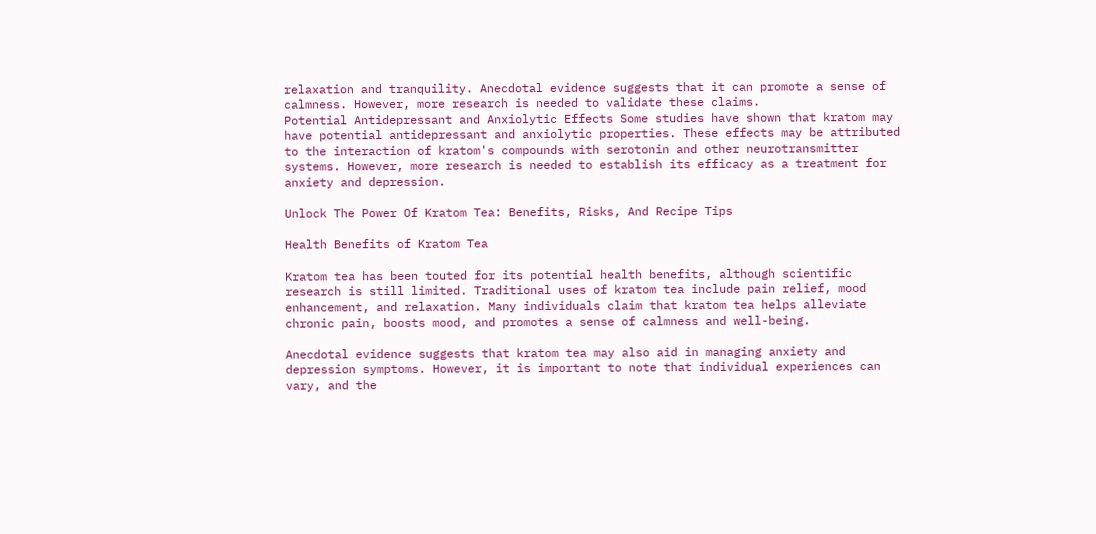relaxation and tranquility. Anecdotal evidence suggests that it can promote a sense of calmness. However, more research is needed to validate these claims.
Potential Antidepressant and Anxiolytic Effects Some studies have shown that kratom may have potential antidepressant and anxiolytic properties. These effects may be attributed to the interaction of kratom's compounds with serotonin and other neurotransmitter systems. However, more research is needed to establish its efficacy as a treatment for anxiety and depression.

Unlock The Power Of Kratom Tea: Benefits, Risks, And Recipe Tips

Health Benefits of Kratom Tea

Kratom tea has been touted for its potential health benefits, although scientific research is still limited. Traditional uses of kratom tea include pain relief, mood enhancement, and relaxation. Many individuals claim that kratom tea helps alleviate chronic pain, boosts mood, and promotes a sense of calmness and well-being.

Anecdotal evidence suggests that kratom tea may also aid in managing anxiety and depression symptoms. However, it is important to note that individual experiences can vary, and the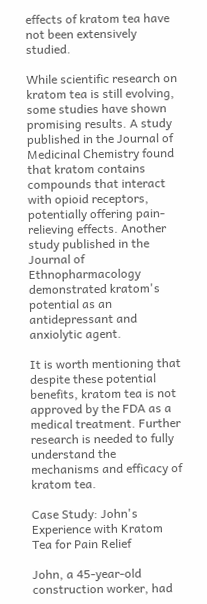effects of kratom tea have not been extensively studied.

While scientific research on kratom tea is still evolving, some studies have shown promising results. A study published in the Journal of Medicinal Chemistry found that kratom contains compounds that interact with opioid receptors, potentially offering pain-relieving effects. Another study published in the Journal of Ethnopharmacology demonstrated kratom's potential as an antidepressant and anxiolytic agent.

It is worth mentioning that despite these potential benefits, kratom tea is not approved by the FDA as a medical treatment. Further research is needed to fully understand the mechanisms and efficacy of kratom tea.

Case Study: John's Experience with Kratom Tea for Pain Relief

John, a 45-year-old construction worker, had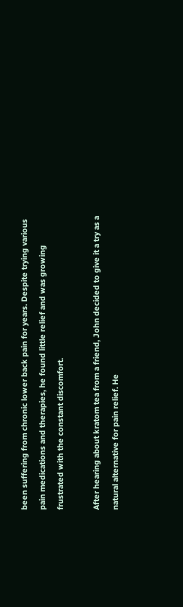been suffering from chronic lower back pain for years. Despite trying various pain medications and therapies, he found little relief and was growing frustrated with the constant discomfort.

After hearing about kratom tea from a friend, John decided to give it a try as a natural alternative for pain relief. He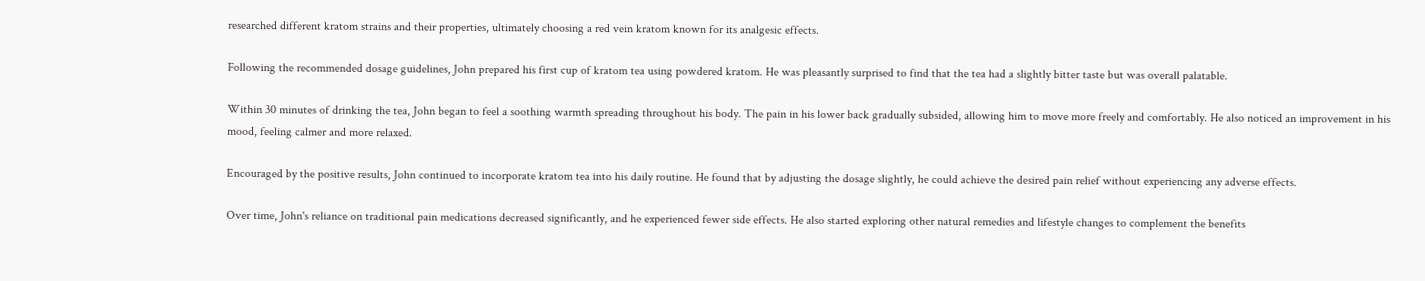researched different kratom strains and their properties, ultimately choosing a red vein kratom known for its analgesic effects.

Following the recommended dosage guidelines, John prepared his first cup of kratom tea using powdered kratom. He was pleasantly surprised to find that the tea had a slightly bitter taste but was overall palatable.

Within 30 minutes of drinking the tea, John began to feel a soothing warmth spreading throughout his body. The pain in his lower back gradually subsided, allowing him to move more freely and comfortably. He also noticed an improvement in his mood, feeling calmer and more relaxed.

Encouraged by the positive results, John continued to incorporate kratom tea into his daily routine. He found that by adjusting the dosage slightly, he could achieve the desired pain relief without experiencing any adverse effects.

Over time, John's reliance on traditional pain medications decreased significantly, and he experienced fewer side effects. He also started exploring other natural remedies and lifestyle changes to complement the benefits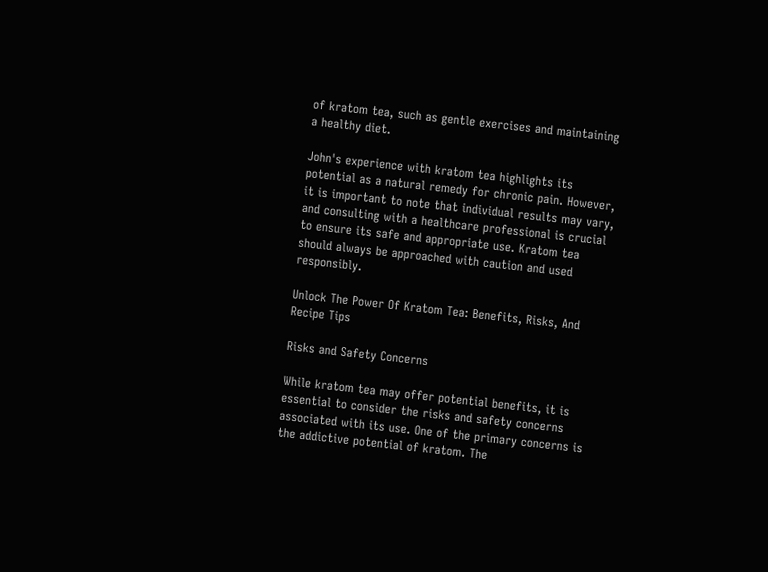of kratom tea, such as gentle exercises and maintaining a healthy diet.

John's experience with kratom tea highlights its potential as a natural remedy for chronic pain. However, it is important to note that individual results may vary, and consulting with a healthcare professional is crucial to ensure its safe and appropriate use. Kratom tea should always be approached with caution and used responsibly.

Unlock The Power Of Kratom Tea: Benefits, Risks, And Recipe Tips

Risks and Safety Concerns

While kratom tea may offer potential benefits, it is essential to consider the risks and safety concerns associated with its use. One of the primary concerns is the addictive potential of kratom. The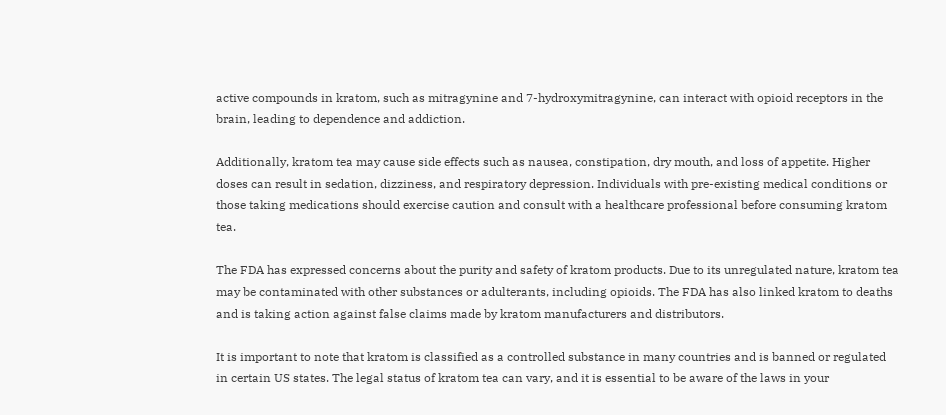active compounds in kratom, such as mitragynine and 7-hydroxymitragynine, can interact with opioid receptors in the brain, leading to dependence and addiction.

Additionally, kratom tea may cause side effects such as nausea, constipation, dry mouth, and loss of appetite. Higher doses can result in sedation, dizziness, and respiratory depression. Individuals with pre-existing medical conditions or those taking medications should exercise caution and consult with a healthcare professional before consuming kratom tea.

The FDA has expressed concerns about the purity and safety of kratom products. Due to its unregulated nature, kratom tea may be contaminated with other substances or adulterants, including opioids. The FDA has also linked kratom to deaths and is taking action against false claims made by kratom manufacturers and distributors.

It is important to note that kratom is classified as a controlled substance in many countries and is banned or regulated in certain US states. The legal status of kratom tea can vary, and it is essential to be aware of the laws in your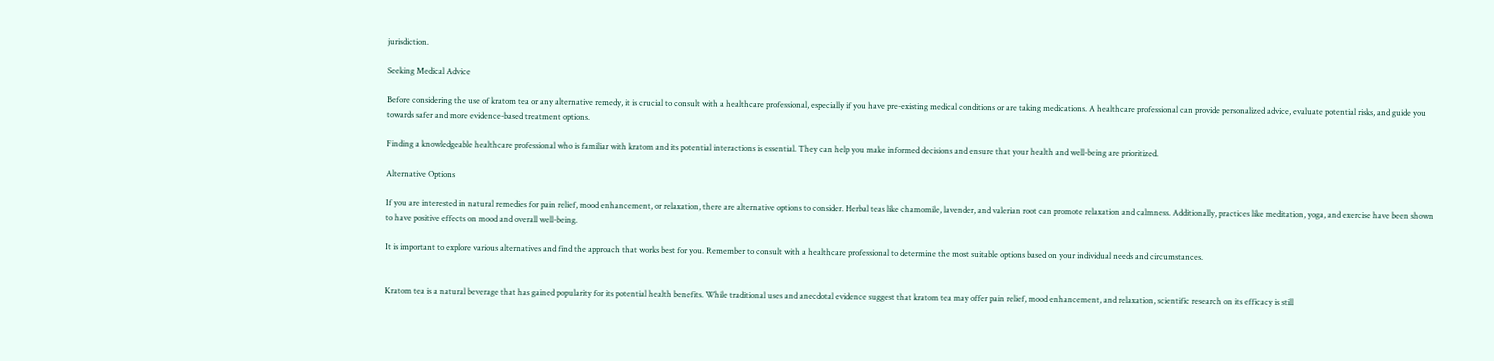jurisdiction.

Seeking Medical Advice

Before considering the use of kratom tea or any alternative remedy, it is crucial to consult with a healthcare professional, especially if you have pre-existing medical conditions or are taking medications. A healthcare professional can provide personalized advice, evaluate potential risks, and guide you towards safer and more evidence-based treatment options.

Finding a knowledgeable healthcare professional who is familiar with kratom and its potential interactions is essential. They can help you make informed decisions and ensure that your health and well-being are prioritized.

Alternative Options

If you are interested in natural remedies for pain relief, mood enhancement, or relaxation, there are alternative options to consider. Herbal teas like chamomile, lavender, and valerian root can promote relaxation and calmness. Additionally, practices like meditation, yoga, and exercise have been shown to have positive effects on mood and overall well-being.

It is important to explore various alternatives and find the approach that works best for you. Remember to consult with a healthcare professional to determine the most suitable options based on your individual needs and circumstances.


Kratom tea is a natural beverage that has gained popularity for its potential health benefits. While traditional uses and anecdotal evidence suggest that kratom tea may offer pain relief, mood enhancement, and relaxation, scientific research on its efficacy is still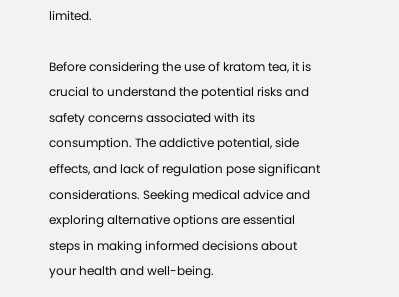limited.

Before considering the use of kratom tea, it is crucial to understand the potential risks and safety concerns associated with its consumption. The addictive potential, side effects, and lack of regulation pose significant considerations. Seeking medical advice and exploring alternative options are essential steps in making informed decisions about your health and well-being.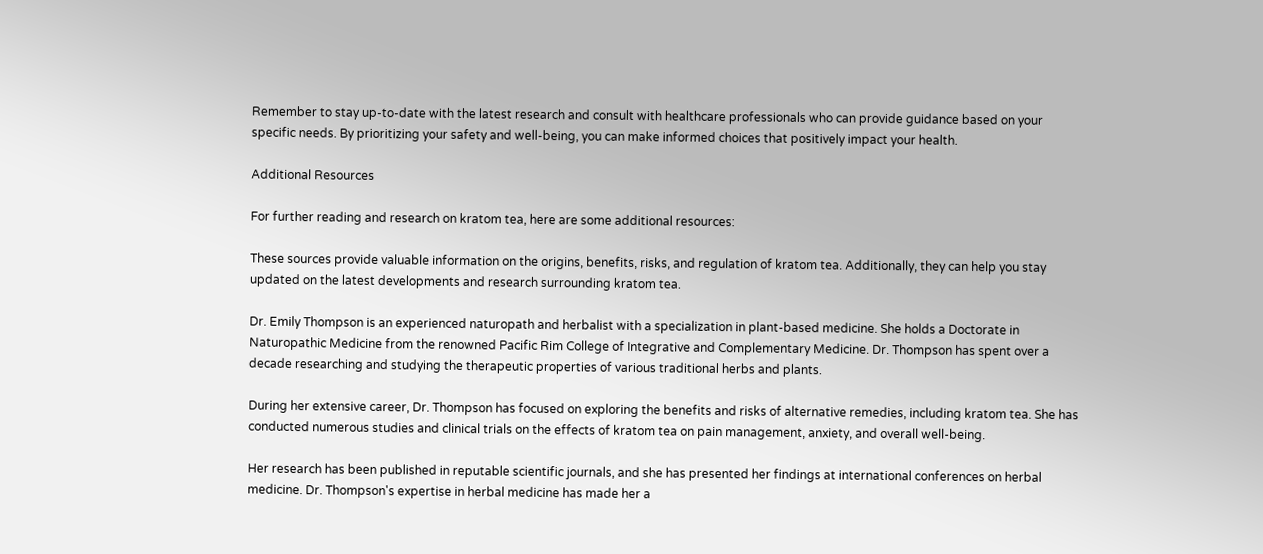Remember to stay up-to-date with the latest research and consult with healthcare professionals who can provide guidance based on your specific needs. By prioritizing your safety and well-being, you can make informed choices that positively impact your health.

Additional Resources

For further reading and research on kratom tea, here are some additional resources:

These sources provide valuable information on the origins, benefits, risks, and regulation of kratom tea. Additionally, they can help you stay updated on the latest developments and research surrounding kratom tea.

Dr. Emily Thompson is an experienced naturopath and herbalist with a specialization in plant-based medicine. She holds a Doctorate in Naturopathic Medicine from the renowned Pacific Rim College of Integrative and Complementary Medicine. Dr. Thompson has spent over a decade researching and studying the therapeutic properties of various traditional herbs and plants.

During her extensive career, Dr. Thompson has focused on exploring the benefits and risks of alternative remedies, including kratom tea. She has conducted numerous studies and clinical trials on the effects of kratom tea on pain management, anxiety, and overall well-being.

Her research has been published in reputable scientific journals, and she has presented her findings at international conferences on herbal medicine. Dr. Thompson's expertise in herbal medicine has made her a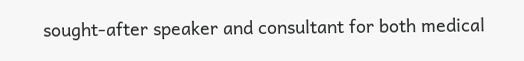sought-after speaker and consultant for both medical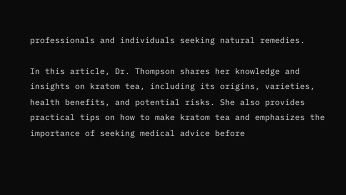professionals and individuals seeking natural remedies.

In this article, Dr. Thompson shares her knowledge and insights on kratom tea, including its origins, varieties, health benefits, and potential risks. She also provides practical tips on how to make kratom tea and emphasizes the importance of seeking medical advice before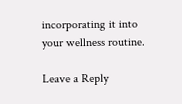incorporating it into your wellness routine.

Leave a Reply